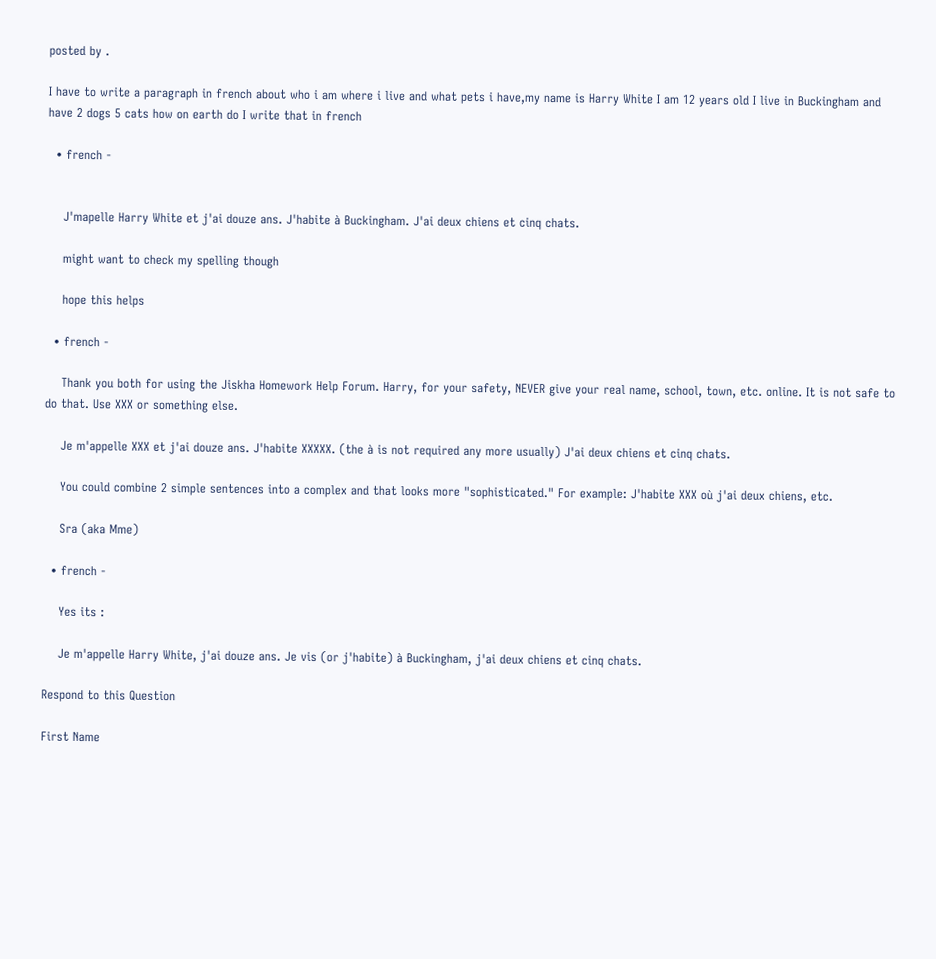posted by .

I have to write a paragraph in french about who i am where i live and what pets i have,my name is Harry White I am 12 years old I live in Buckingham and have 2 dogs 5 cats how on earth do I write that in french

  • french -


    J'mapelle Harry White et j'ai douze ans. J'habite à Buckingham. J'ai deux chiens et cinq chats.

    might want to check my spelling though

    hope this helps

  • french -

    Thank you both for using the Jiskha Homework Help Forum. Harry, for your safety, NEVER give your real name, school, town, etc. online. It is not safe to do that. Use XXX or something else.

    Je m'appelle XXX et j'ai douze ans. J'habite XXXXX. (the à is not required any more usually) J'ai deux chiens et cinq chats.

    You could combine 2 simple sentences into a complex and that looks more "sophisticated." For example: J'habite XXX où j'ai deux chiens, etc.

    Sra (aka Mme)

  • french -

    Yes its :

    Je m'appelle Harry White, j'ai douze ans. Je vis (or j'habite) à Buckingham, j'ai deux chiens et cinq chats.

Respond to this Question

First Name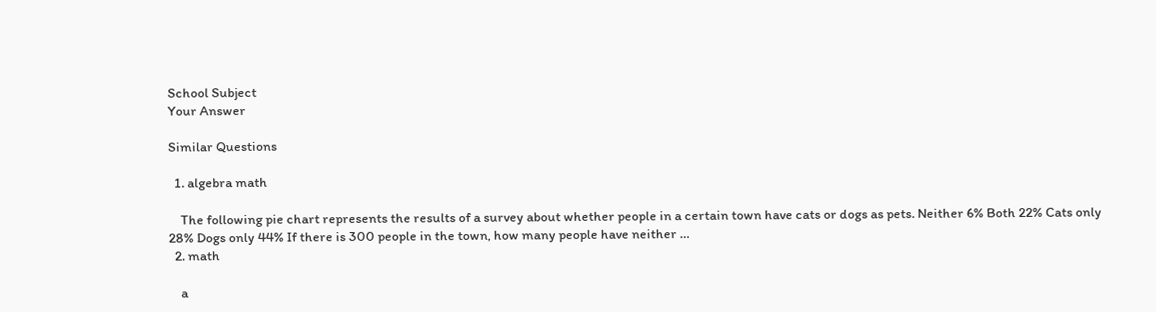School Subject
Your Answer

Similar Questions

  1. algebra math

    The following pie chart represents the results of a survey about whether people in a certain town have cats or dogs as pets. Neither 6% Both 22% Cats only 28% Dogs only 44% If there is 300 people in the town, how many people have neither …
  2. math

    a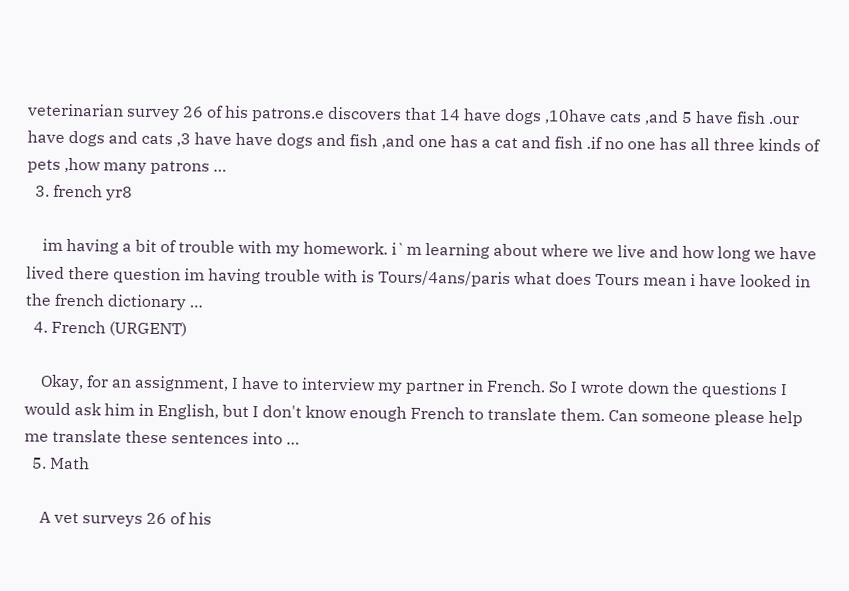veterinarian survey 26 of his patrons.e discovers that 14 have dogs ,10have cats ,and 5 have fish .our have dogs and cats ,3 have have dogs and fish ,and one has a cat and fish .if no one has all three kinds of pets ,how many patrons …
  3. french yr8

    im having a bit of trouble with my homework. i`m learning about where we live and how long we have lived there question im having trouble with is Tours/4ans/paris what does Tours mean i have looked in the french dictionary …
  4. French (URGENT)

    Okay, for an assignment, I have to interview my partner in French. So I wrote down the questions I would ask him in English, but I don't know enough French to translate them. Can someone please help me translate these sentences into …
  5. Math

    A vet surveys 26 of his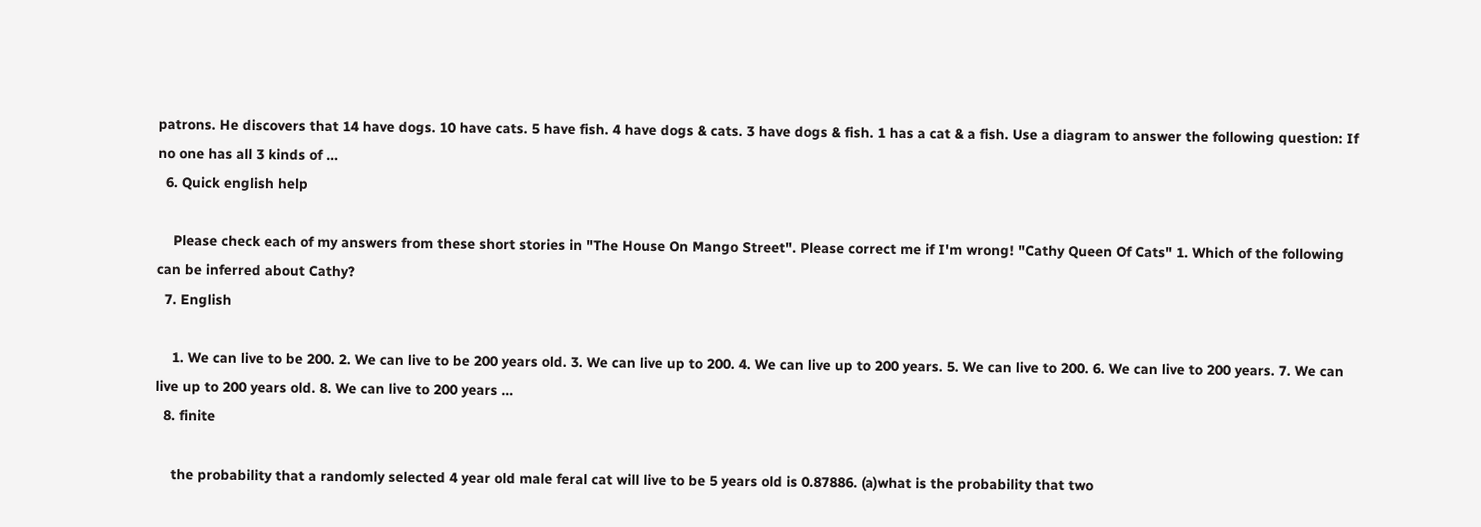patrons. He discovers that 14 have dogs. 10 have cats. 5 have fish. 4 have dogs & cats. 3 have dogs & fish. 1 has a cat & a fish. Use a diagram to answer the following question: If no one has all 3 kinds of …
  6. Quick english help

    Please check each of my answers from these short stories in "The House On Mango Street". Please correct me if I'm wrong! "Cathy Queen Of Cats" 1. Which of the following can be inferred about Cathy?
  7. English

    1. We can live to be 200. 2. We can live to be 200 years old. 3. We can live up to 200. 4. We can live up to 200 years. 5. We can live to 200. 6. We can live to 200 years. 7. We can live up to 200 years old. 8. We can live to 200 years …
  8. finite

    the probability that a randomly selected 4 year old male feral cat will live to be 5 years old is 0.87886. (a)what is the probability that two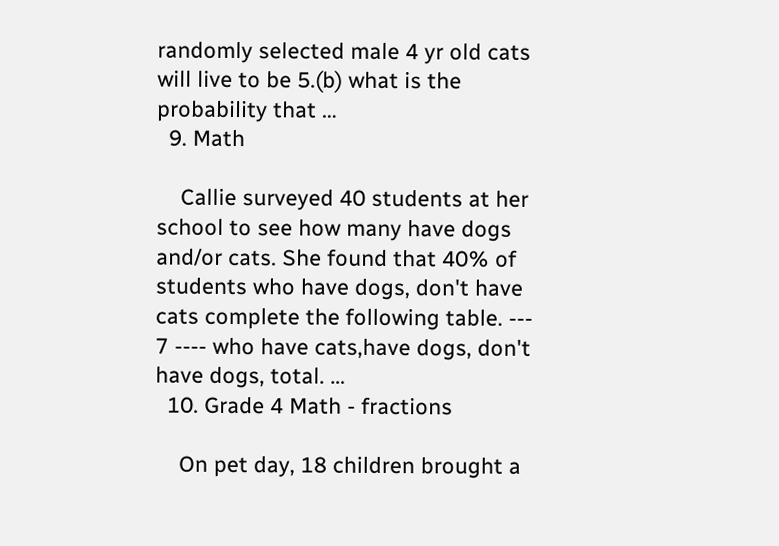randomly selected male 4 yr old cats will live to be 5.(b) what is the probability that …
  9. Math

    Callie surveyed 40 students at her school to see how many have dogs and/or cats. She found that 40% of students who have dogs, don't have cats complete the following table. --- 7 ---- who have cats,have dogs, don't have dogs, total. …
  10. Grade 4 Math - fractions

    On pet day, 18 children brought a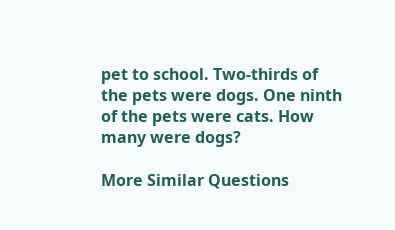pet to school. Two-thirds of the pets were dogs. One ninth of the pets were cats. How many were dogs?

More Similar Questions